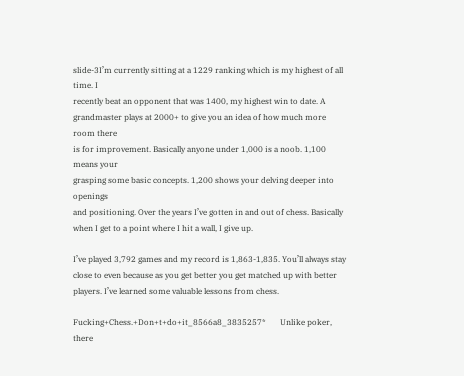slide-3I’m currently sitting at a 1229 ranking which is my highest of all time. I
recently beat an opponent that was 1400, my highest win to date. A
grandmaster plays at 2000+ to give you an idea of how much more room there
is for improvement. Basically anyone under 1,000 is a noob. 1,100 means your
grasping some basic concepts. 1,200 shows your delving deeper into openings
and positioning. Over the years I’ve gotten in and out of chess. Basically
when I get to a point where I hit a wall, I give up.

I’ve played 3,792 games and my record is 1,863-1,835. You’ll always stay
close to even because as you get better you get matched up with better
players. I’ve learned some valuable lessons from chess.

Fucking+Chess.+Don+t+do+it_8566a8_3835257*       Unlike poker, there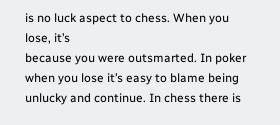is no luck aspect to chess. When you lose, it’s
because you were outsmarted. In poker when you lose it’s easy to blame being
unlucky and continue. In chess there is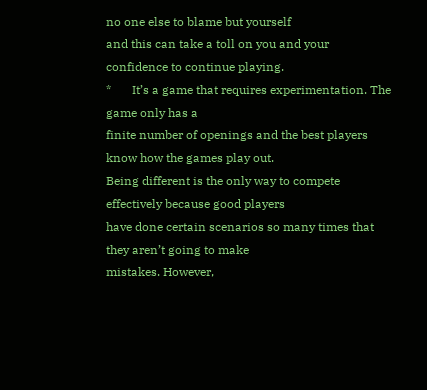no one else to blame but yourself
and this can take a toll on you and your confidence to continue playing.
*       It’s a game that requires experimentation. The game only has a
finite number of openings and the best players know how the games play out.
Being different is the only way to compete effectively because good players
have done certain scenarios so many times that they aren’t going to make
mistakes. However,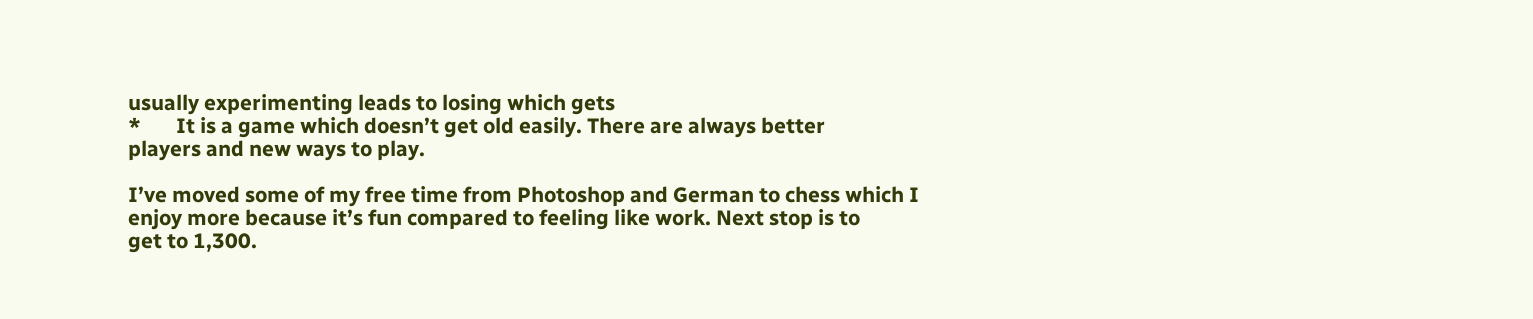usually experimenting leads to losing which gets
*       It is a game which doesn’t get old easily. There are always better
players and new ways to play.

I’ve moved some of my free time from Photoshop and German to chess which I
enjoy more because it’s fun compared to feeling like work. Next stop is to
get to 1,300.